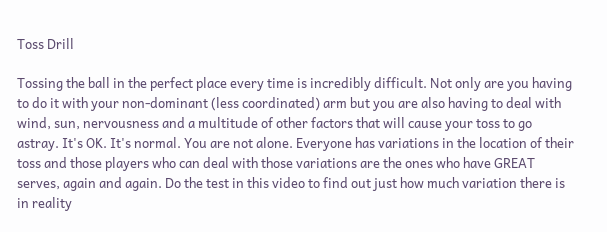Toss Drill

Tossing the ball in the perfect place every time is incredibly difficult. Not only are you having to do it with your non-dominant (less coordinated) arm but you are also having to deal with wind, sun, nervousness and a multitude of other factors that will cause your toss to go astray. It's OK. It's normal. You are not alone. Everyone has variations in the location of their toss and those players who can deal with those variations are the ones who have GREAT serves, again and again. Do the test in this video to find out just how much variation there is in reality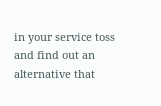in your service toss and find out an alternative that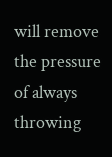will remove the pressure of always throwing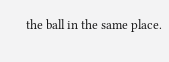the ball in the same place.